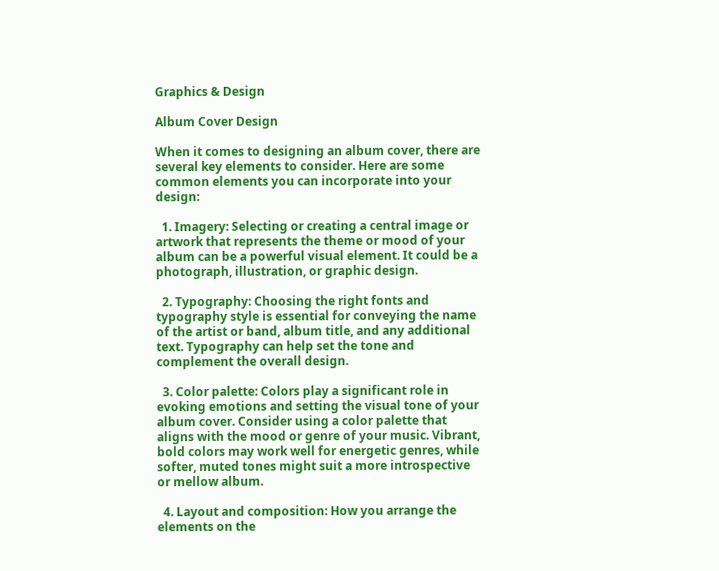Graphics & Design

Album Cover Design

When it comes to designing an album cover, there are several key elements to consider. Here are some common elements you can incorporate into your design:

  1. Imagery: Selecting or creating a central image or artwork that represents the theme or mood of your album can be a powerful visual element. It could be a photograph, illustration, or graphic design.

  2. Typography: Choosing the right fonts and typography style is essential for conveying the name of the artist or band, album title, and any additional text. Typography can help set the tone and complement the overall design.

  3. Color palette: Colors play a significant role in evoking emotions and setting the visual tone of your album cover. Consider using a color palette that aligns with the mood or genre of your music. Vibrant, bold colors may work well for energetic genres, while softer, muted tones might suit a more introspective or mellow album.

  4. Layout and composition: How you arrange the elements on the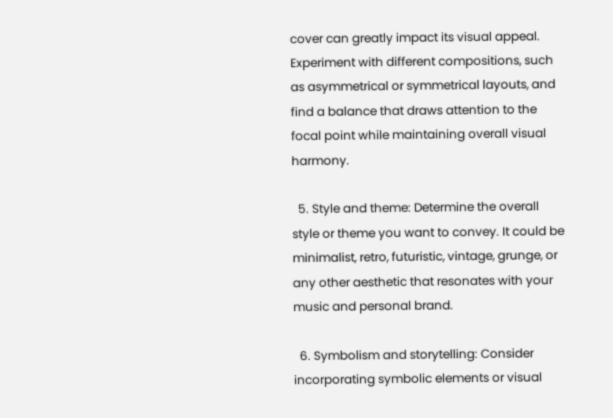cover can greatly impact its visual appeal. Experiment with different compositions, such as asymmetrical or symmetrical layouts, and find a balance that draws attention to the focal point while maintaining overall visual harmony.

  5. Style and theme: Determine the overall style or theme you want to convey. It could be minimalist, retro, futuristic, vintage, grunge, or any other aesthetic that resonates with your music and personal brand.

  6. Symbolism and storytelling: Consider incorporating symbolic elements or visual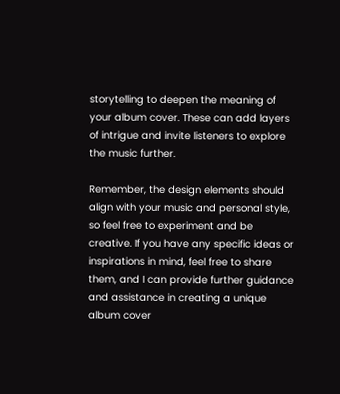storytelling to deepen the meaning of your album cover. These can add layers of intrigue and invite listeners to explore the music further.

Remember, the design elements should align with your music and personal style, so feel free to experiment and be creative. If you have any specific ideas or inspirations in mind, feel free to share them, and I can provide further guidance and assistance in creating a unique album cover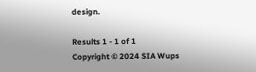design.

Results 1 - 1 of 1
Copyright © 2024 SIA Wups